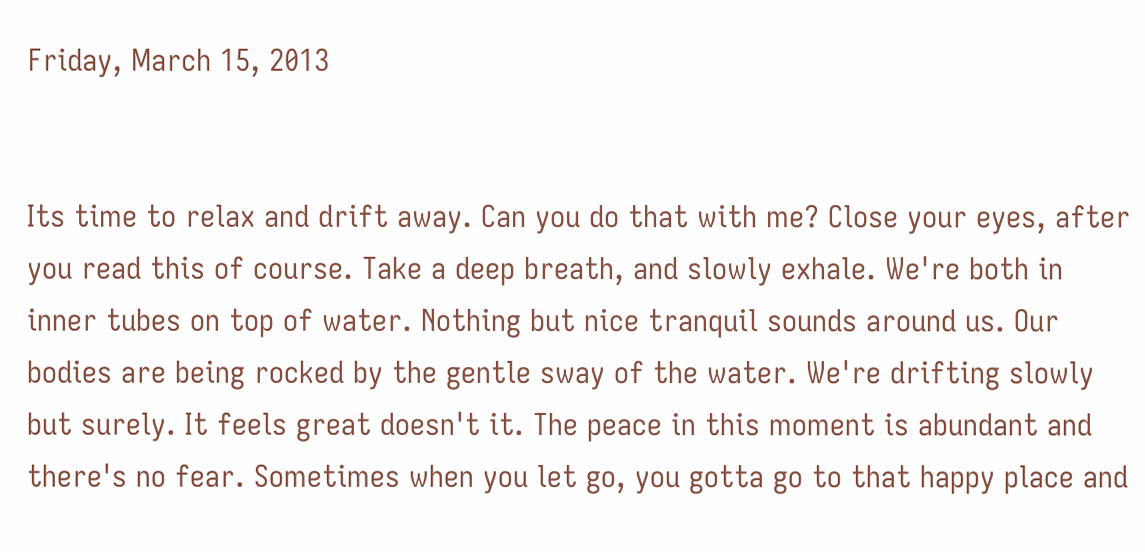Friday, March 15, 2013


Its time to relax and drift away. Can you do that with me? Close your eyes, after you read this of course. Take a deep breath, and slowly exhale. We're both in inner tubes on top of water. Nothing but nice tranquil sounds around us. Our bodies are being rocked by the gentle sway of the water. We're drifting slowly but surely. It feels great doesn't it. The peace in this moment is abundant and there's no fear. Sometimes when you let go, you gotta go to that happy place and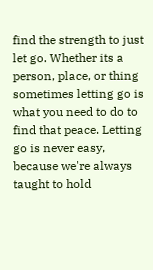find the strength to just let go. Whether its a person, place, or thing sometimes letting go is what you need to do to find that peace. Letting go is never easy, because we're always taught to hold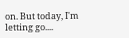on. But today, I'm letting go....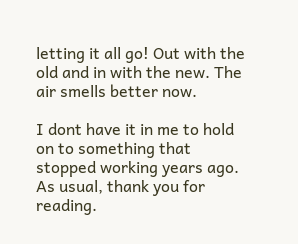letting it all go! Out with the old and in with the new. The air smells better now.

I dont have it in me to hold on to something that stopped working years ago. As usual, thank you for reading.